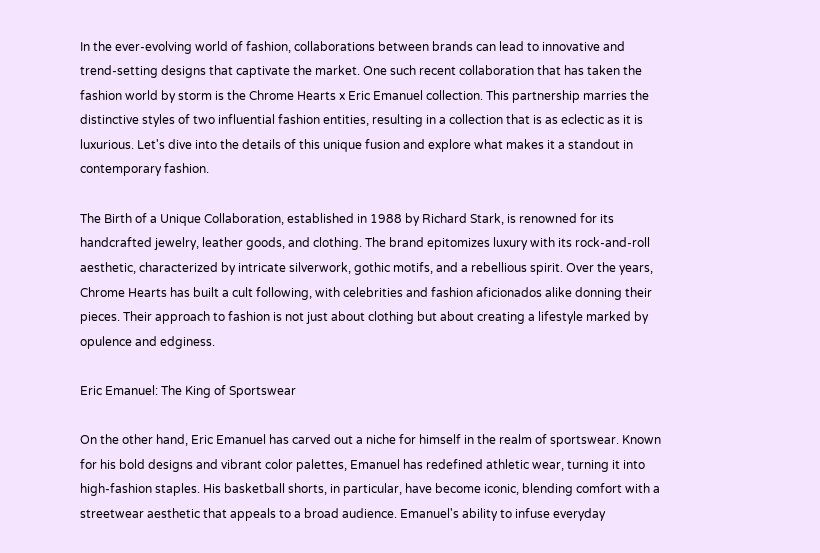In the ever-evolving world of fashion, collaborations between brands can lead to innovative and trend-setting designs that captivate the market. One such recent collaboration that has taken the fashion world by storm is the Chrome Hearts x Eric Emanuel collection. This partnership marries the distinctive styles of two influential fashion entities, resulting in a collection that is as eclectic as it is luxurious. Let's dive into the details of this unique fusion and explore what makes it a standout in contemporary fashion.

The Birth of a Unique Collaboration, established in 1988 by Richard Stark, is renowned for its handcrafted jewelry, leather goods, and clothing. The brand epitomizes luxury with its rock-and-roll aesthetic, characterized by intricate silverwork, gothic motifs, and a rebellious spirit. Over the years, Chrome Hearts has built a cult following, with celebrities and fashion aficionados alike donning their pieces. Their approach to fashion is not just about clothing but about creating a lifestyle marked by opulence and edginess.

Eric Emanuel: The King of Sportswear

On the other hand, Eric Emanuel has carved out a niche for himself in the realm of sportswear. Known for his bold designs and vibrant color palettes, Emanuel has redefined athletic wear, turning it into high-fashion staples. His basketball shorts, in particular, have become iconic, blending comfort with a streetwear aesthetic that appeals to a broad audience. Emanuel's ability to infuse everyday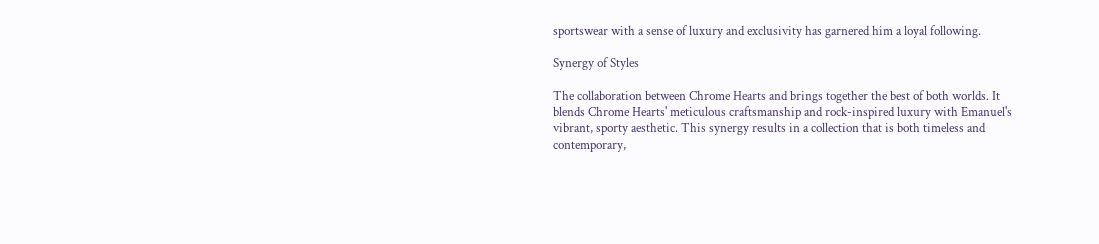sportswear with a sense of luxury and exclusivity has garnered him a loyal following.

Synergy of Styles

The collaboration between Chrome Hearts and brings together the best of both worlds. It blends Chrome Hearts' meticulous craftsmanship and rock-inspired luxury with Emanuel's vibrant, sporty aesthetic. This synergy results in a collection that is both timeless and contemporary,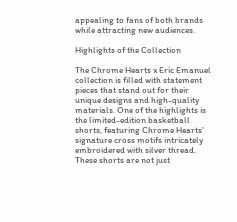appealing to fans of both brands while attracting new audiences.

Highlights of the Collection

The Chrome Hearts x Eric Emanuel collection is filled with statement pieces that stand out for their unique designs and high-quality materials. One of the highlights is the limited-edition basketball shorts, featuring Chrome Hearts' signature cross motifs intricately embroidered with silver thread. These shorts are not just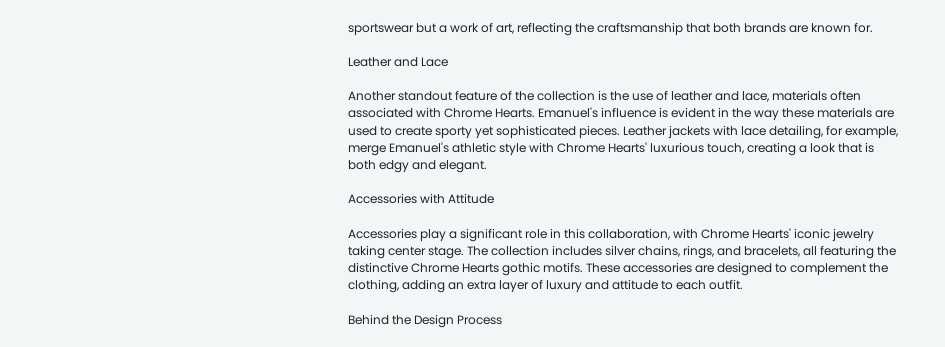sportswear but a work of art, reflecting the craftsmanship that both brands are known for.

Leather and Lace

Another standout feature of the collection is the use of leather and lace, materials often associated with Chrome Hearts. Emanuel's influence is evident in the way these materials are used to create sporty yet sophisticated pieces. Leather jackets with lace detailing, for example, merge Emanuel's athletic style with Chrome Hearts' luxurious touch, creating a look that is both edgy and elegant.

Accessories with Attitude

Accessories play a significant role in this collaboration, with Chrome Hearts' iconic jewelry taking center stage. The collection includes silver chains, rings, and bracelets, all featuring the distinctive Chrome Hearts gothic motifs. These accessories are designed to complement the clothing, adding an extra layer of luxury and attitude to each outfit.

Behind the Design Process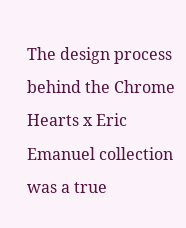The design process behind the Chrome Hearts x Eric Emanuel collection was a true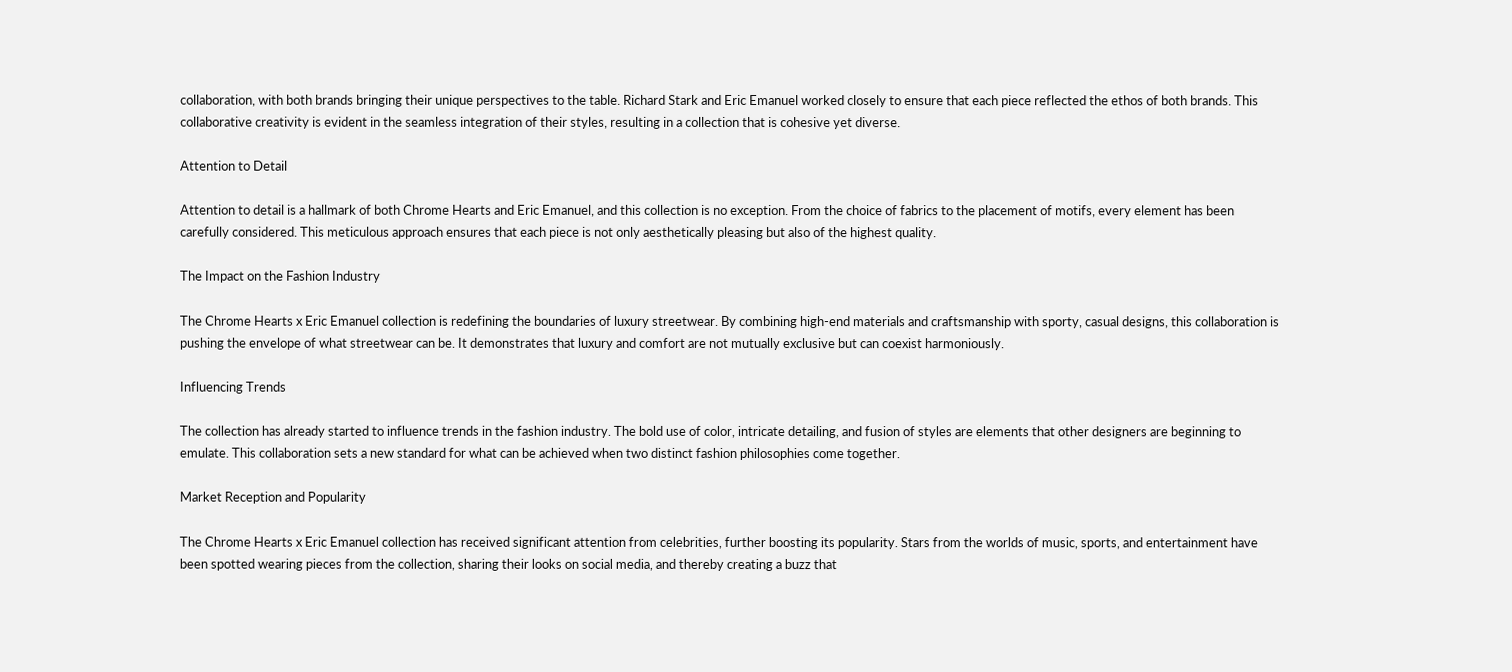collaboration, with both brands bringing their unique perspectives to the table. Richard Stark and Eric Emanuel worked closely to ensure that each piece reflected the ethos of both brands. This collaborative creativity is evident in the seamless integration of their styles, resulting in a collection that is cohesive yet diverse.

Attention to Detail

Attention to detail is a hallmark of both Chrome Hearts and Eric Emanuel, and this collection is no exception. From the choice of fabrics to the placement of motifs, every element has been carefully considered. This meticulous approach ensures that each piece is not only aesthetically pleasing but also of the highest quality.

The Impact on the Fashion Industry

The Chrome Hearts x Eric Emanuel collection is redefining the boundaries of luxury streetwear. By combining high-end materials and craftsmanship with sporty, casual designs, this collaboration is pushing the envelope of what streetwear can be. It demonstrates that luxury and comfort are not mutually exclusive but can coexist harmoniously.

Influencing Trends

The collection has already started to influence trends in the fashion industry. The bold use of color, intricate detailing, and fusion of styles are elements that other designers are beginning to emulate. This collaboration sets a new standard for what can be achieved when two distinct fashion philosophies come together.

Market Reception and Popularity

The Chrome Hearts x Eric Emanuel collection has received significant attention from celebrities, further boosting its popularity. Stars from the worlds of music, sports, and entertainment have been spotted wearing pieces from the collection, sharing their looks on social media, and thereby creating a buzz that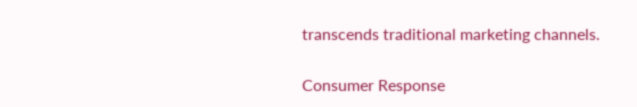transcends traditional marketing channels.

Consumer Response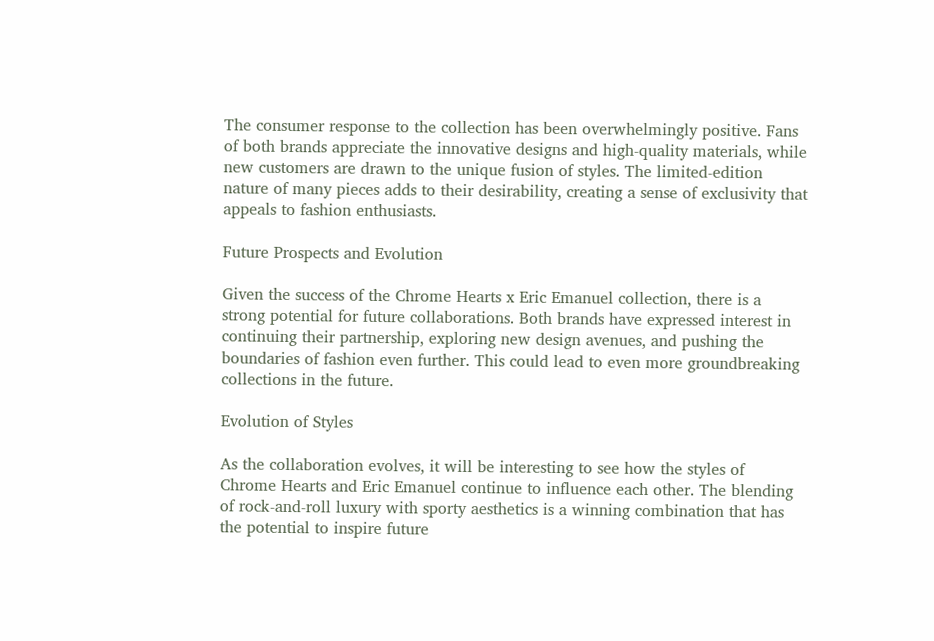The consumer response to the collection has been overwhelmingly positive. Fans of both brands appreciate the innovative designs and high-quality materials, while new customers are drawn to the unique fusion of styles. The limited-edition nature of many pieces adds to their desirability, creating a sense of exclusivity that appeals to fashion enthusiasts.

Future Prospects and Evolution

Given the success of the Chrome Hearts x Eric Emanuel collection, there is a strong potential for future collaborations. Both brands have expressed interest in continuing their partnership, exploring new design avenues, and pushing the boundaries of fashion even further. This could lead to even more groundbreaking collections in the future.

Evolution of Styles

As the collaboration evolves, it will be interesting to see how the styles of Chrome Hearts and Eric Emanuel continue to influence each other. The blending of rock-and-roll luxury with sporty aesthetics is a winning combination that has the potential to inspire future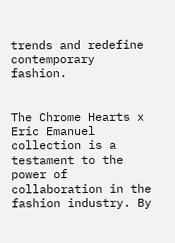trends and redefine contemporary fashion.


The Chrome Hearts x Eric Emanuel collection is a testament to the power of collaboration in the fashion industry. By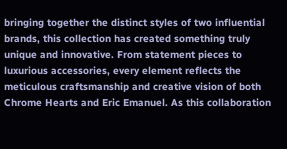bringing together the distinct styles of two influential brands, this collection has created something truly unique and innovative. From statement pieces to luxurious accessories, every element reflects the meticulous craftsmanship and creative vision of both Chrome Hearts and Eric Emanuel. As this collaboration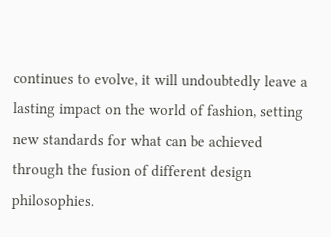continues to evolve, it will undoubtedly leave a lasting impact on the world of fashion, setting new standards for what can be achieved through the fusion of different design philosophies.